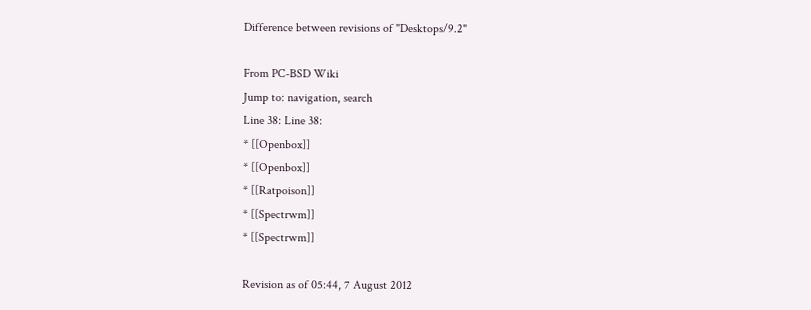Difference between revisions of "Desktops/9.2"

From PC-BSD Wiki
Jump to: navigation, search
Line 38: Line 38:
* [[Openbox]]
* [[Openbox]]
* [[Ratpoison]]
* [[Spectrwm]]
* [[Spectrwm]]

Revision as of 05:44, 7 August 2012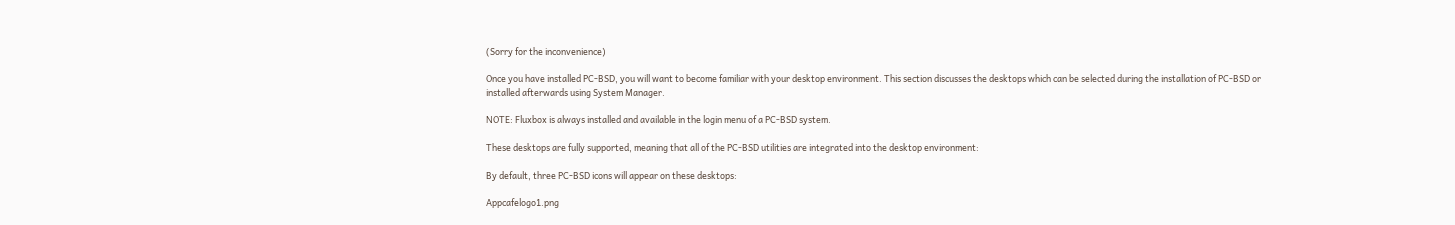(Sorry for the inconvenience)

Once you have installed PC-BSD, you will want to become familiar with your desktop environment. This section discusses the desktops which can be selected during the installation of PC-BSD or installed afterwards using System Manager.

NOTE: Fluxbox is always installed and available in the login menu of a PC-BSD system.

These desktops are fully supported, meaning that all of the PC-BSD utilities are integrated into the desktop environment:

By default, three PC-BSD icons will appear on these desktops:

Appcafelogo1.png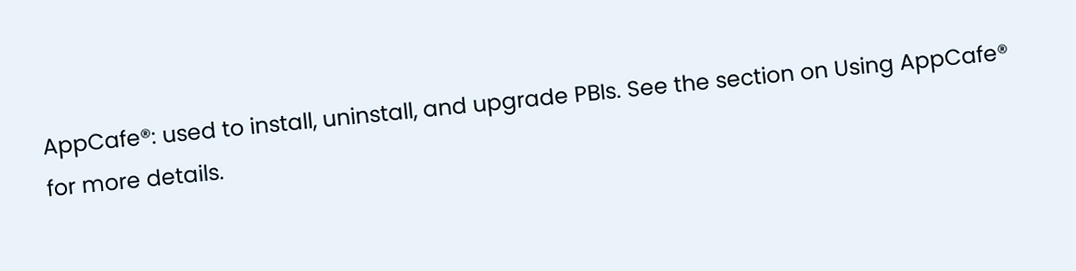AppCafe®: used to install, uninstall, and upgrade PBIs. See the section on Using AppCafe® for more details.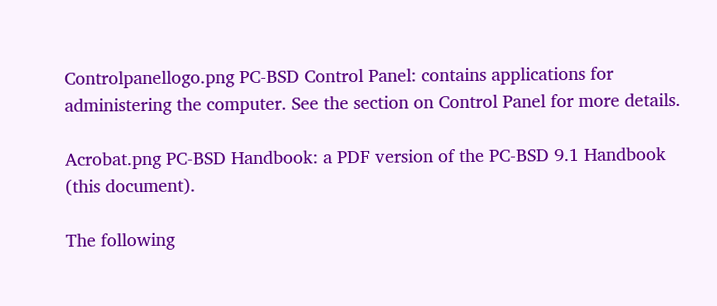Controlpanellogo.png PC-BSD Control Panel: contains applications for administering the computer. See the section on Control Panel for more details.

Acrobat.png PC-BSD Handbook: a PDF version of the PC-BSD 9.1 Handbook (this document).

The following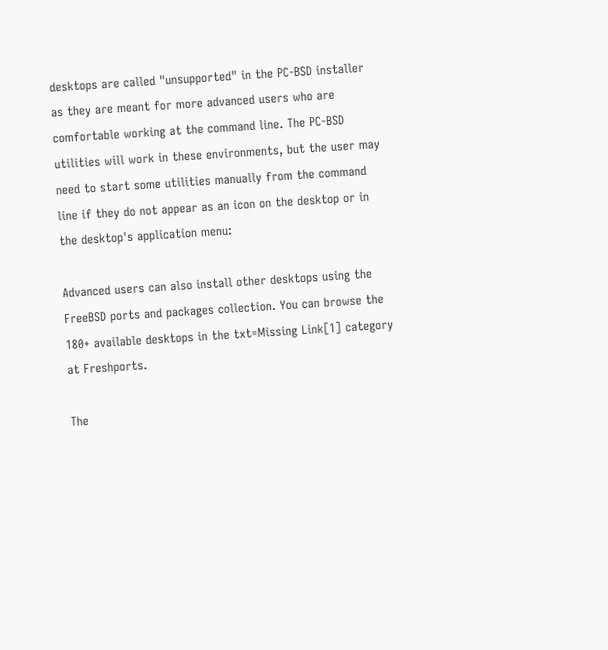desktops are called "unsupported" in the PC-BSD installer as they are meant for more advanced users who are comfortable working at the command line. The PC-BSD utilities will work in these environments, but the user may need to start some utilities manually from the command line if they do not appear as an icon on the desktop or in the desktop's application menu:

Advanced users can also install other desktops using the FreeBSD ports and packages collection. You can browse the 180+ available desktops in the txt=Missing Link[1] category at Freshports.

The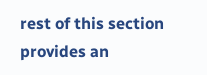rest of this section provides an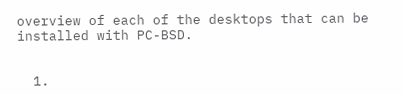overview of each of the desktops that can be installed with PC-BSD.


  1.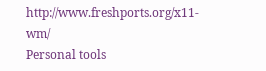http://www.freshports.org/x11-wm/
Personal tools